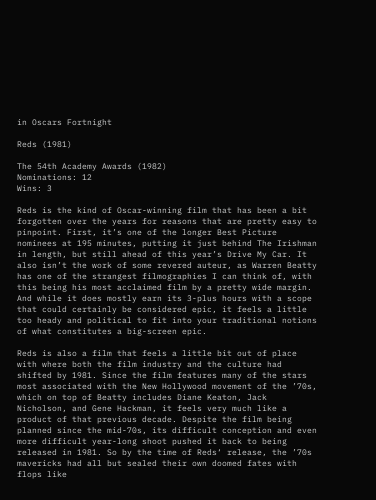in Oscars Fortnight

Reds (1981)

The 54th Academy Awards (1982)
Nominations: 12
Wins: 3

Reds is the kind of Oscar-winning film that has been a bit forgotten over the years for reasons that are pretty easy to pinpoint. First, it’s one of the longer Best Picture nominees at 195 minutes, putting it just behind The Irishman in length, but still ahead of this year’s Drive My Car. It also isn’t the work of some revered auteur, as Warren Beatty has one of the strangest filmographies I can think of, with this being his most acclaimed film by a pretty wide margin. And while it does mostly earn its 3-plus hours with a scope that could certainly be considered epic, it feels a little too heady and political to fit into your traditional notions of what constitutes a big-screen epic.

Reds is also a film that feels a little bit out of place with where both the film industry and the culture had shifted by 1981. Since the film features many of the stars most associated with the New Hollywood movement of the ’70s, which on top of Beatty includes Diane Keaton, Jack Nicholson, and Gene Hackman, it feels very much like a product of that previous decade. Despite the film being planned since the mid-70s, its difficult conception and even more difficult year-long shoot pushed it back to being released in 1981. So by the time of Reds‘ release, the ’70s mavericks had all but sealed their own doomed fates with flops like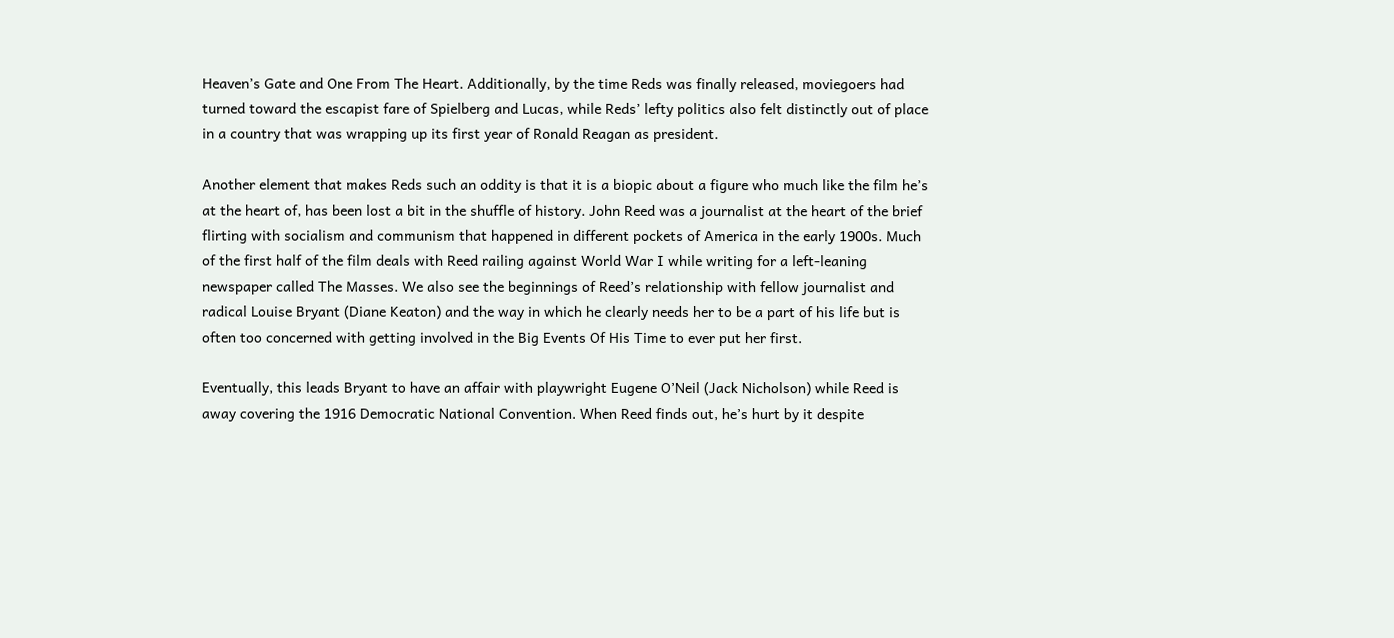Heaven’s Gate and One From The Heart. Additionally, by the time Reds was finally released, moviegoers had turned toward the escapist fare of Spielberg and Lucas, while Reds’ lefty politics also felt distinctly out of place in a country that was wrapping up its first year of Ronald Reagan as president.

Another element that makes Reds such an oddity is that it is a biopic about a figure who much like the film he’s at the heart of, has been lost a bit in the shuffle of history. John Reed was a journalist at the heart of the brief flirting with socialism and communism that happened in different pockets of America in the early 1900s. Much of the first half of the film deals with Reed railing against World War I while writing for a left-leaning newspaper called The Masses. We also see the beginnings of Reed’s relationship with fellow journalist and radical Louise Bryant (Diane Keaton) and the way in which he clearly needs her to be a part of his life but is often too concerned with getting involved in the Big Events Of His Time to ever put her first.

Eventually, this leads Bryant to have an affair with playwright Eugene O’Neil (Jack Nicholson) while Reed is away covering the 1916 Democratic National Convention. When Reed finds out, he’s hurt by it despite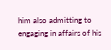him also admitting to engaging in affairs of his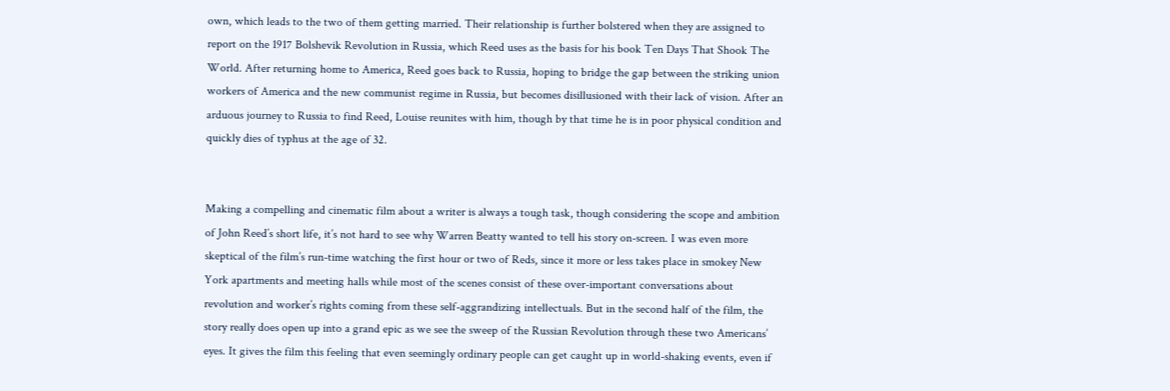own, which leads to the two of them getting married. Their relationship is further bolstered when they are assigned to report on the 1917 Bolshevik Revolution in Russia, which Reed uses as the basis for his book Ten Days That Shook The World. After returning home to America, Reed goes back to Russia, hoping to bridge the gap between the striking union workers of America and the new communist regime in Russia, but becomes disillusioned with their lack of vision. After an arduous journey to Russia to find Reed, Louise reunites with him, though by that time he is in poor physical condition and quickly dies of typhus at the age of 32.


Making a compelling and cinematic film about a writer is always a tough task, though considering the scope and ambition of John Reed’s short life, it’s not hard to see why Warren Beatty wanted to tell his story on-screen. I was even more skeptical of the film’s run-time watching the first hour or two of Reds, since it more or less takes place in smokey New York apartments and meeting halls while most of the scenes consist of these over-important conversations about revolution and worker’s rights coming from these self-aggrandizing intellectuals. But in the second half of the film, the story really does open up into a grand epic as we see the sweep of the Russian Revolution through these two Americans’ eyes. It gives the film this feeling that even seemingly ordinary people can get caught up in world-shaking events, even if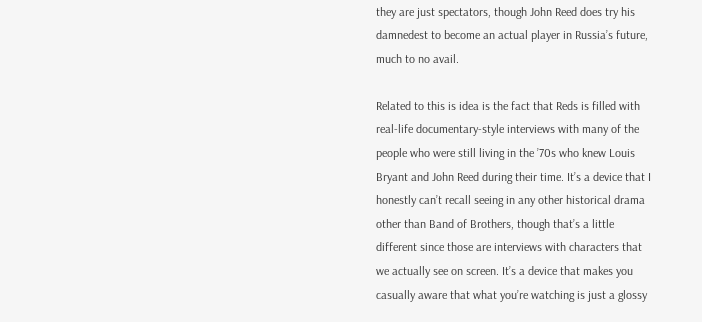they are just spectators, though John Reed does try his damnedest to become an actual player in Russia’s future, much to no avail.

Related to this is idea is the fact that Reds is filled with real-life documentary-style interviews with many of the people who were still living in the ’70s who knew Louis Bryant and John Reed during their time. It’s a device that I honestly can’t recall seeing in any other historical drama other than Band of Brothers, though that’s a little different since those are interviews with characters that we actually see on screen. It’s a device that makes you casually aware that what you’re watching is just a glossy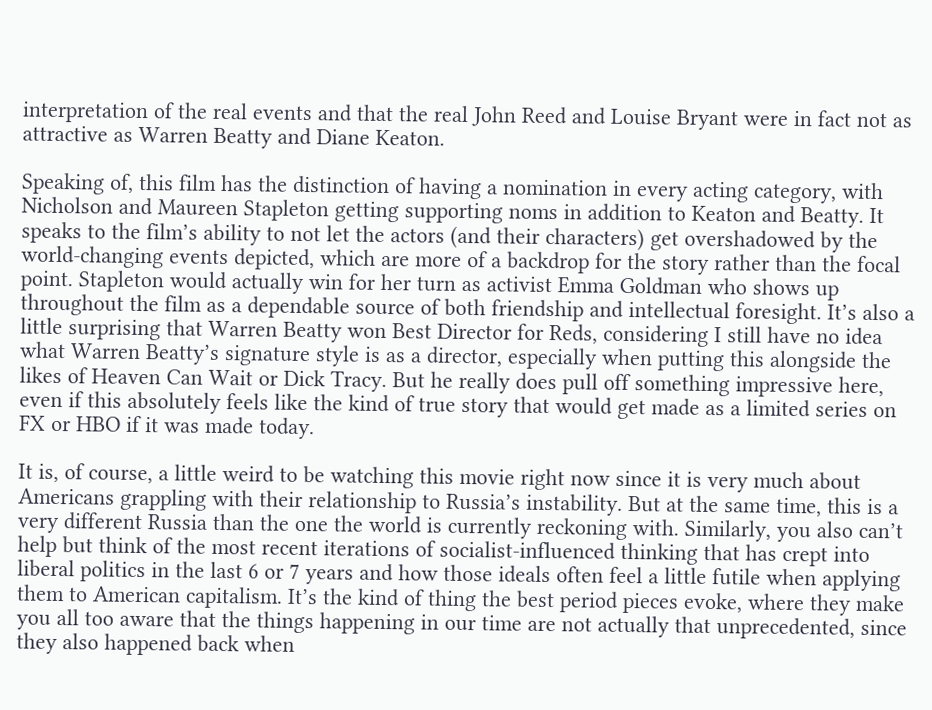interpretation of the real events and that the real John Reed and Louise Bryant were in fact not as attractive as Warren Beatty and Diane Keaton.

Speaking of, this film has the distinction of having a nomination in every acting category, with Nicholson and Maureen Stapleton getting supporting noms in addition to Keaton and Beatty. It speaks to the film’s ability to not let the actors (and their characters) get overshadowed by the world-changing events depicted, which are more of a backdrop for the story rather than the focal point. Stapleton would actually win for her turn as activist Emma Goldman who shows up throughout the film as a dependable source of both friendship and intellectual foresight. It’s also a little surprising that Warren Beatty won Best Director for Reds, considering I still have no idea what Warren Beatty’s signature style is as a director, especially when putting this alongside the likes of Heaven Can Wait or Dick Tracy. But he really does pull off something impressive here, even if this absolutely feels like the kind of true story that would get made as a limited series on FX or HBO if it was made today.

It is, of course, a little weird to be watching this movie right now since it is very much about Americans grappling with their relationship to Russia’s instability. But at the same time, this is a very different Russia than the one the world is currently reckoning with. Similarly, you also can’t help but think of the most recent iterations of socialist-influenced thinking that has crept into liberal politics in the last 6 or 7 years and how those ideals often feel a little futile when applying them to American capitalism. It’s the kind of thing the best period pieces evoke, where they make you all too aware that the things happening in our time are not actually that unprecedented, since they also happened back when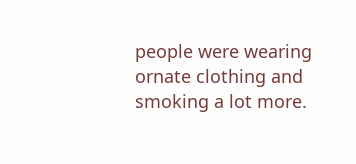people were wearing ornate clothing and smoking a lot more.